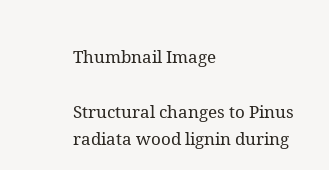Thumbnail Image

Structural changes to Pinus radiata wood lignin during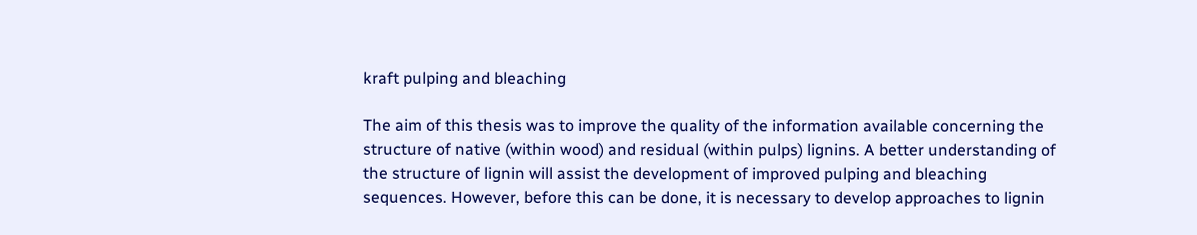kraft pulping and bleaching

The aim of this thesis was to improve the quality of the information available concerning the structure of native (within wood) and residual (within pulps) lignins. A better understanding of the structure of lignin will assist the development of improved pulping and bleaching sequences. However, before this can be done, it is necessary to develop approaches to lignin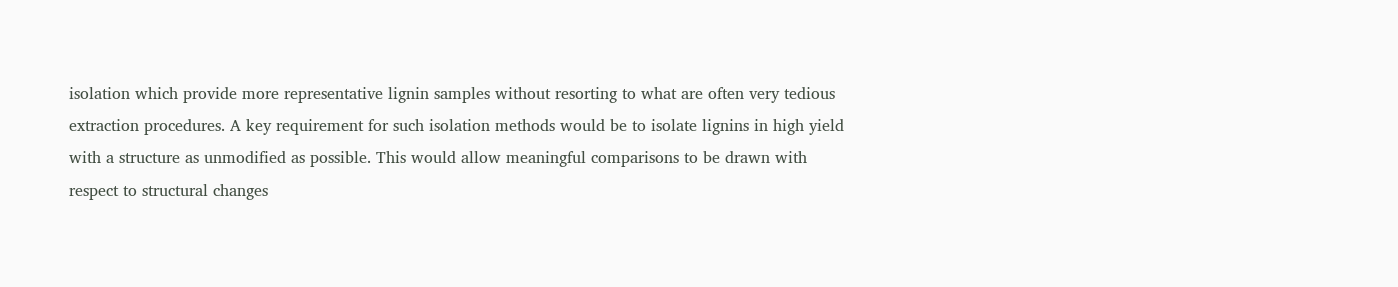isolation which provide more representative lignin samples without resorting to what are often very tedious extraction procedures. A key requirement for such isolation methods would be to isolate lignins in high yield with a structure as unmodified as possible. This would allow meaningful comparisons to be drawn with respect to structural changes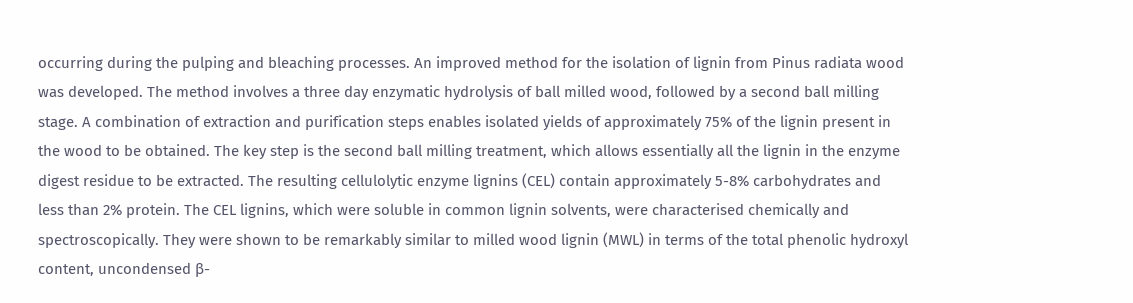occurring during the pulping and bleaching processes. An improved method for the isolation of lignin from Pinus radiata wood was developed. The method involves a three day enzymatic hydrolysis of ball milled wood, followed by a second ball milling stage. A combination of extraction and purification steps enables isolated yields of approximately 75% of the lignin present in the wood to be obtained. The key step is the second ball milling treatment, which allows essentially all the lignin in the enzyme digest residue to be extracted. The resulting cellulolytic enzyme lignins (CEL) contain approximately 5-8% carbohydrates and less than 2% protein. The CEL lignins, which were soluble in common lignin solvents, were characterised chemically and spectroscopically. They were shown to be remarkably similar to milled wood lignin (MWL) in terms of the total phenolic hydroxyl content, uncondensed β-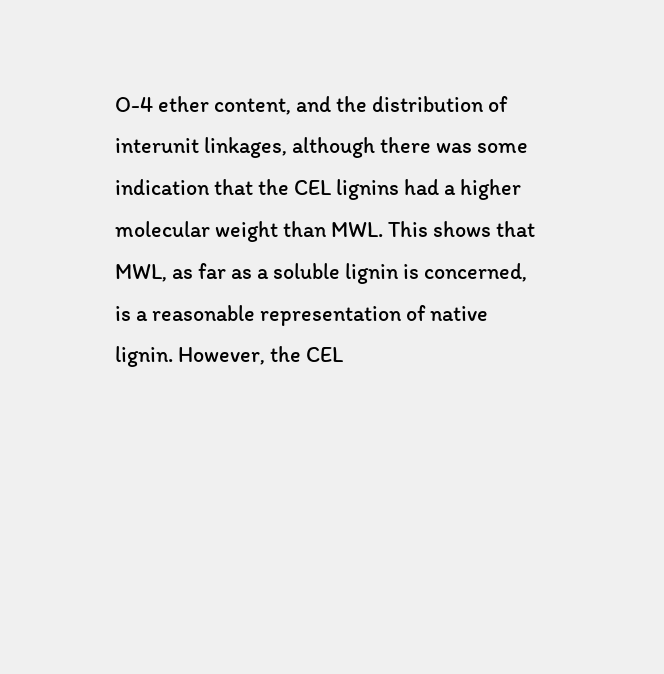O-4 ether content, and the distribution of interunit linkages, although there was some indication that the CEL lignins had a higher molecular weight than MWL. This shows that MWL, as far as a soluble lignin is concerned, is a reasonable representation of native lignin. However, the CEL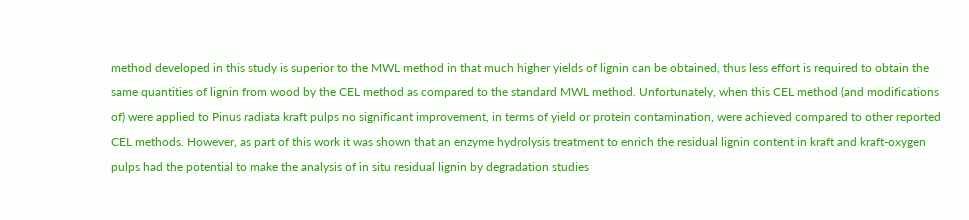method developed in this study is superior to the MWL method in that much higher yields of lignin can be obtained, thus less effort is required to obtain the same quantities of lignin from wood by the CEL method as compared to the standard MWL method. Unfortunately, when this CEL method (and modifications of) were applied to Pinus radiata kraft pulps no significant improvement, in terms of yield or protein contamination, were achieved compared to other reported CEL methods. However, as part of this work it was shown that an enzyme hydrolysis treatment to enrich the residual lignin content in kraft and kraft-oxygen pulps had the potential to make the analysis of in situ residual lignin by degradation studies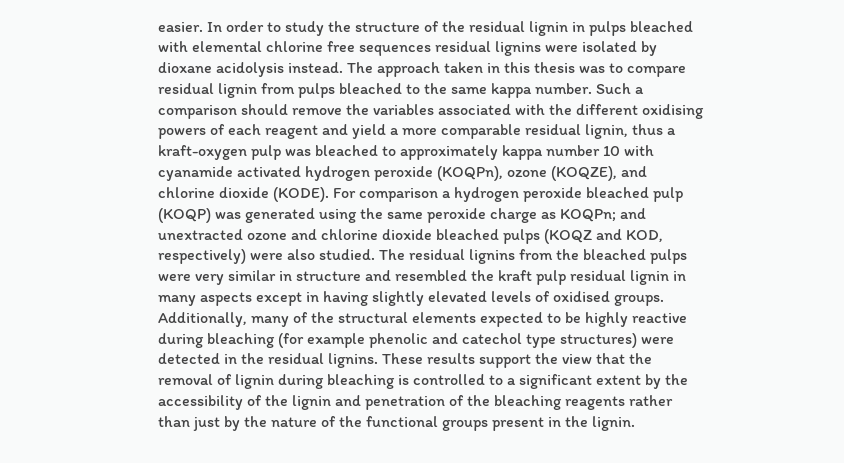easier. In order to study the structure of the residual lignin in pulps bleached with elemental chlorine free sequences residual lignins were isolated by dioxane acidolysis instead. The approach taken in this thesis was to compare residual lignin from pulps bleached to the same kappa number. Such a comparison should remove the variables associated with the different oxidising powers of each reagent and yield a more comparable residual lignin, thus a kraft-oxygen pulp was bleached to approximately kappa number 10 with cyanamide activated hydrogen peroxide (KOQPn), ozone (KOQZE), and chlorine dioxide (KODE). For comparison a hydrogen peroxide bleached pulp (KOQP) was generated using the same peroxide charge as KOQPn; and unextracted ozone and chlorine dioxide bleached pulps (KOQZ and KOD, respectively) were also studied. The residual lignins from the bleached pulps were very similar in structure and resembled the kraft pulp residual lignin in many aspects except in having slightly elevated levels of oxidised groups. Additionally, many of the structural elements expected to be highly reactive during bleaching (for example phenolic and catechol type structures) were detected in the residual lignins. These results support the view that the removal of lignin during bleaching is controlled to a significant extent by the accessibility of the lignin and penetration of the bleaching reagents rather than just by the nature of the functional groups present in the lignin.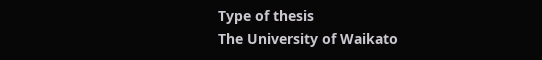Type of thesis
The University of Waikato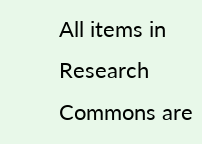All items in Research Commons are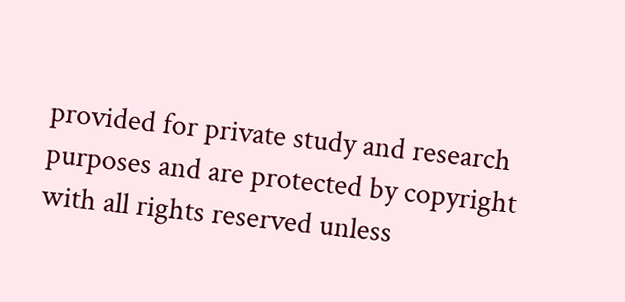provided for private study and research purposes and are protected by copyright with all rights reserved unless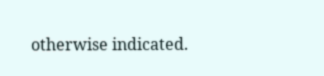otherwise indicated.